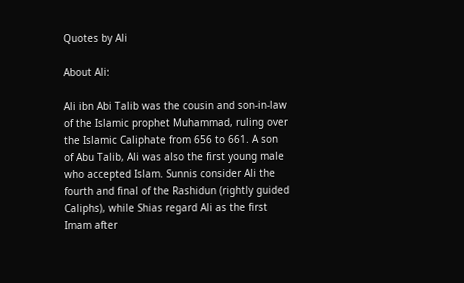Quotes by Ali

About Ali:

Ali ibn Abi Talib was the cousin and son-in-law of the Islamic prophet Muhammad, ruling over the Islamic Caliphate from 656 to 661. A son of Abu Talib, Ali was also the first young male who accepted Islam. Sunnis consider Ali the fourth and final of the Rashidun (rightly guided Caliphs), while Shias regard Ali as the first Imam after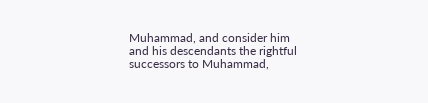Muhammad, and consider him and his descendants the rightful successors to Muhammad,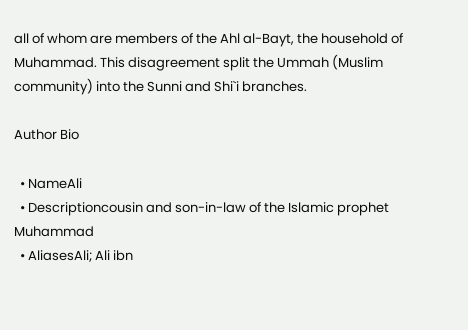all of whom are members of the Ahl al-Bayt, the household of Muhammad. This disagreement split the Ummah (Muslim community) into the Sunni and Shi`i branches.

Author Bio

  • NameAli
  • Descriptioncousin and son-in-law of the Islamic prophet Muhammad
  • AliasesAli; Ali ibn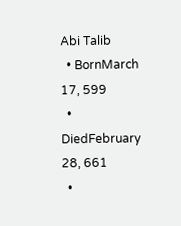Abi Talib
  • BornMarch 17, 599
  • DiedFebruary 28, 661
  •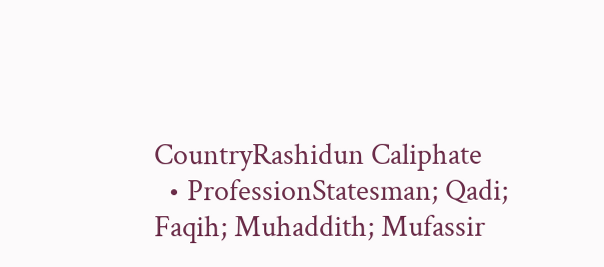CountryRashidun Caliphate
  • ProfessionStatesman; Qadi; Faqih; Muhaddith; Mufassir